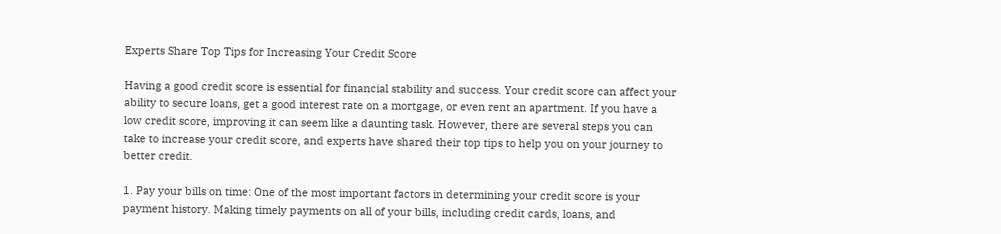Experts Share Top Tips for Increasing Your Credit Score

Having a good credit score is essential for financial stability and success. Your credit score can affect your ability to secure loans, get a good interest rate on a mortgage, or even rent an apartment. If you have a low credit score, improving it can seem like a daunting task. However, there are several steps you can take to increase your credit score, and experts have shared their top tips to help you on your journey to better credit.

1. Pay your bills on time: One of the most important factors in determining your credit score is your payment history. Making timely payments on all of your bills, including credit cards, loans, and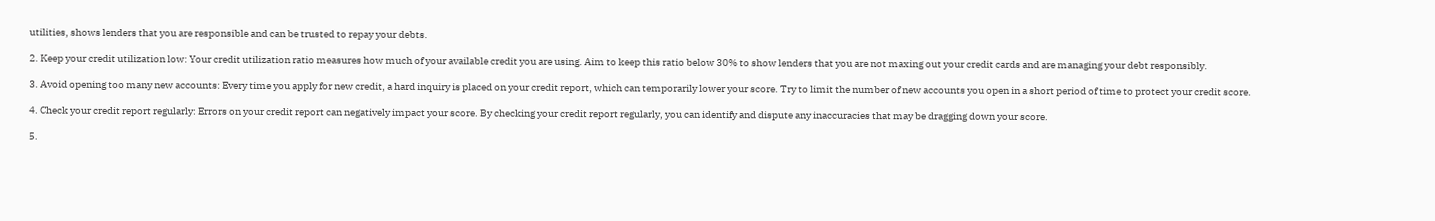utilities, shows lenders that you are responsible and can be trusted to repay your debts.

2. Keep your credit utilization low: Your credit utilization ratio measures how much of your available credit you are using. Aim to keep this ratio below 30% to show lenders that you are not maxing out your credit cards and are managing your debt responsibly.

3. Avoid opening too many new accounts: Every time you apply for new credit, a hard inquiry is placed on your credit report, which can temporarily lower your score. Try to limit the number of new accounts you open in a short period of time to protect your credit score.

4. Check your credit report regularly: Errors on your credit report can negatively impact your score. By checking your credit report regularly, you can identify and dispute any inaccuracies that may be dragging down your score.

5.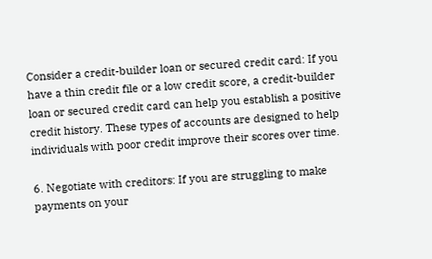Consider a credit-builder loan or secured credit card: If you have a thin credit file or a low credit score, a credit-builder loan or secured credit card can help you establish a positive credit history. These types of accounts are designed to help individuals with poor credit improve their scores over time.

6. Negotiate with creditors: If you are struggling to make payments on your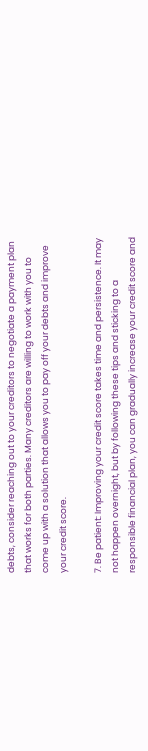debts, consider reaching out to your creditors to negotiate a payment plan that works for both parties. Many creditors are willing to work with you to come up with a solution that allows you to pay off your debts and improve your credit score.

7. Be patient: Improving your credit score takes time and persistence. It may not happen overnight, but by following these tips and sticking to a responsible financial plan, you can gradually increase your credit score and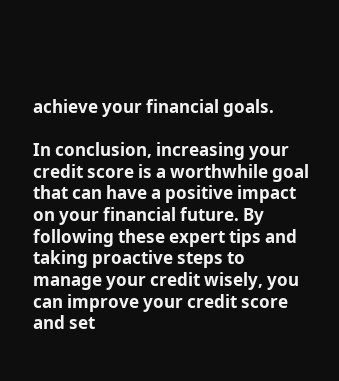achieve your financial goals.

In conclusion, increasing your credit score is a worthwhile goal that can have a positive impact on your financial future. By following these expert tips and taking proactive steps to manage your credit wisely, you can improve your credit score and set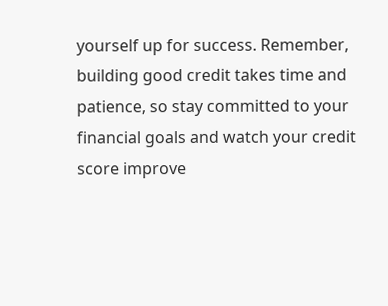yourself up for success. Remember, building good credit takes time and patience, so stay committed to your financial goals and watch your credit score improve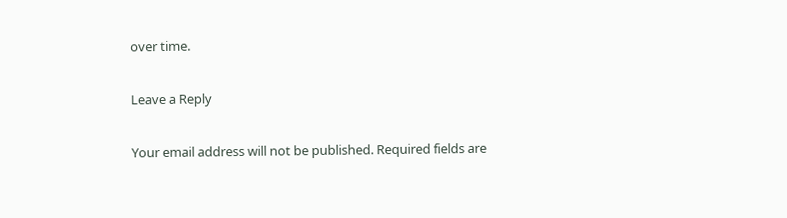over time.

Leave a Reply

Your email address will not be published. Required fields are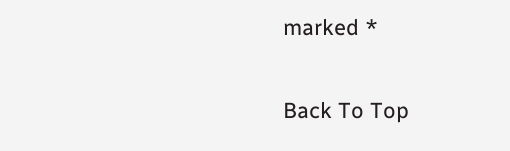marked *

Back To Top